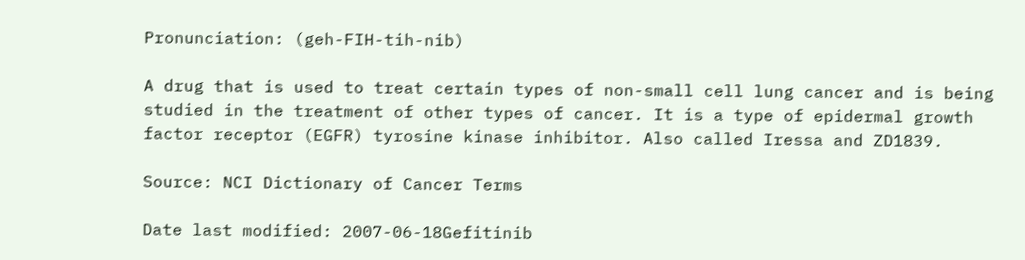Pronunciation: (geh-FIH-tih-nib)

A drug that is used to treat certain types of non-small cell lung cancer and is being studied in the treatment of other types of cancer. It is a type of epidermal growth factor receptor (EGFR) tyrosine kinase inhibitor. Also called Iressa and ZD1839.

Source: NCI Dictionary of Cancer Terms

Date last modified: 2007-06-18Gefitinib